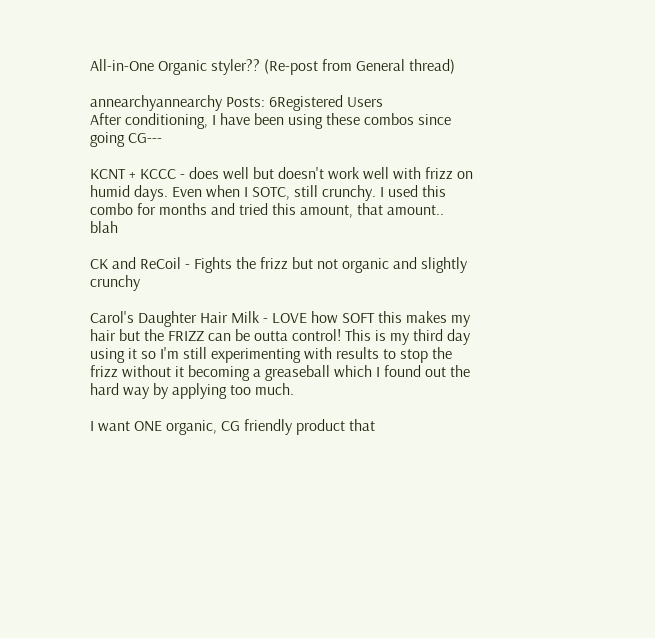All-in-One Organic styler?? (Re-post from General thread)

annearchyannearchy Posts: 6Registered Users
After conditioning, I have been using these combos since going CG---

KCNT + KCCC - does well but doesn't work well with frizz on humid days. Even when I SOTC, still crunchy. I used this combo for months and tried this amount, that amount.. blah

CK and ReCoil - Fights the frizz but not organic and slightly crunchy

Carol's Daughter Hair Milk - LOVE how SOFT this makes my hair but the FRIZZ can be outta control! This is my third day using it so I'm still experimenting with results to stop the frizz without it becoming a greaseball which I found out the hard way by applying too much.

I want ONE organic, CG friendly product that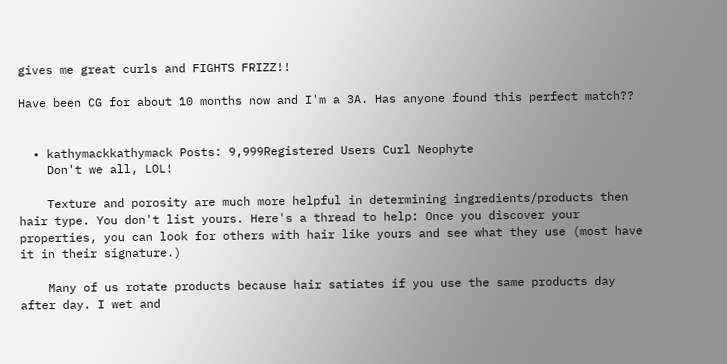gives me great curls and FIGHTS FRIZZ!!

Have been CG for about 10 months now and I'm a 3A. Has anyone found this perfect match??


  • kathymackkathymack Posts: 9,999Registered Users Curl Neophyte
    Don't we all, LOL!

    Texture and porosity are much more helpful in determining ingredients/products then hair type. You don't list yours. Here's a thread to help: Once you discover your properties, you can look for others with hair like yours and see what they use (most have it in their signature.)

    Many of us rotate products because hair satiates if you use the same products day after day. I wet and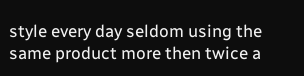style every day seldom using the same product more then twice a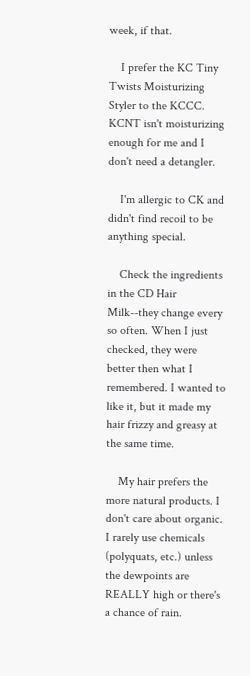week, if that.

    I prefer the KC Tiny Twists Moisturizing Styler to the KCCC. KCNT isn't moisturizing enough for me and I don't need a detangler.

    I'm allergic to CK and didn't find recoil to be anything special.

    Check the ingredients in the CD Hair Milk--they change every so often. When I just checked, they were better then what I remembered. I wanted to like it, but it made my hair frizzy and greasy at the same time.

    My hair prefers the more natural products. I don't care about organic. I rarely use chemicals (polyquats, etc.) unless the dewpoints are REALLY high or there's a chance of rain.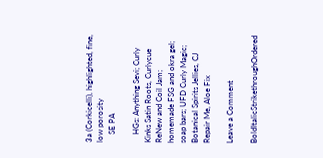3a (Corkicelli), highlighted, fine, low porosity
    SE PA

    HGs: Anything Sevi; Curly Kinks Satin Roots, Curlycue ReNew and Coil Jam; homemade FSG and okra gel; soap bars; UFD Curly Magic; Botanical Spirits Jellies, CJ Repair Me, Aloe Fix

Leave a Comment

BoldItalicStrikethroughOrdered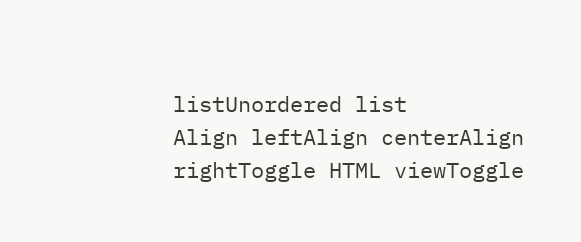listUnordered list
Align leftAlign centerAlign rightToggle HTML viewToggle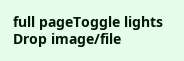full pageToggle lights
Drop image/file